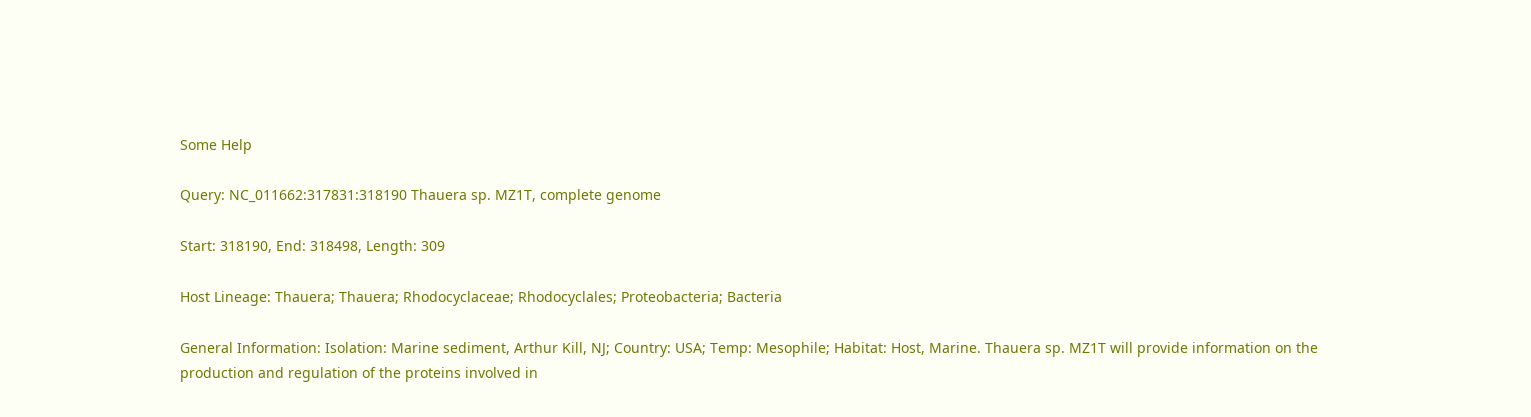Some Help

Query: NC_011662:317831:318190 Thauera sp. MZ1T, complete genome

Start: 318190, End: 318498, Length: 309

Host Lineage: Thauera; Thauera; Rhodocyclaceae; Rhodocyclales; Proteobacteria; Bacteria

General Information: Isolation: Marine sediment, Arthur Kill, NJ; Country: USA; Temp: Mesophile; Habitat: Host, Marine. Thauera sp. MZ1T will provide information on the production and regulation of the proteins involved in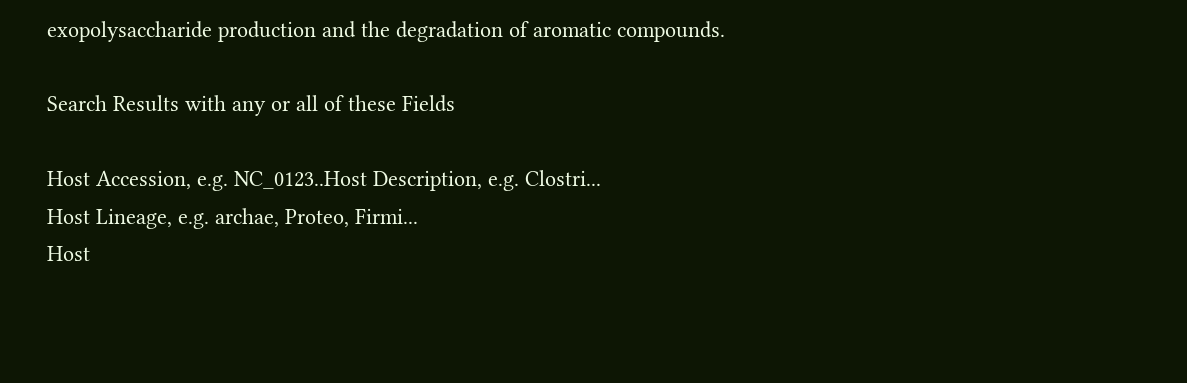exopolysaccharide production and the degradation of aromatic compounds.

Search Results with any or all of these Fields

Host Accession, e.g. NC_0123..Host Description, e.g. Clostri...
Host Lineage, e.g. archae, Proteo, Firmi...
Host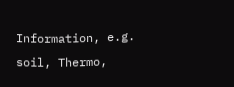Information, e.g. soil, Thermo,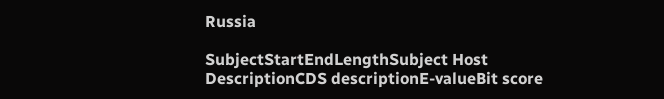Russia

SubjectStartEndLengthSubject Host DescriptionCDS descriptionE-valueBit score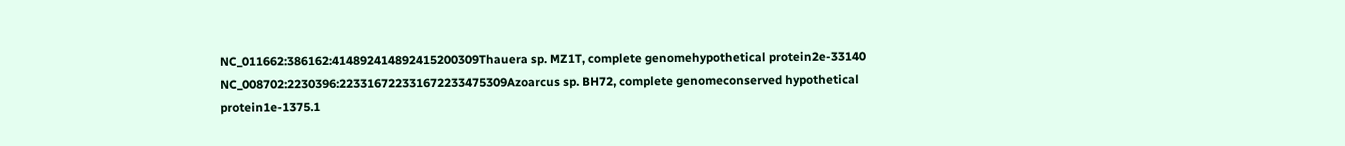NC_011662:386162:414892414892415200309Thauera sp. MZ1T, complete genomehypothetical protein2e-33140
NC_008702:2230396:223316722331672233475309Azoarcus sp. BH72, complete genomeconserved hypothetical protein1e-1375.1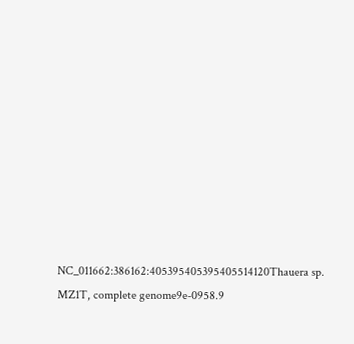NC_011662:386162:405395405395405514120Thauera sp. MZ1T, complete genome9e-0958.9